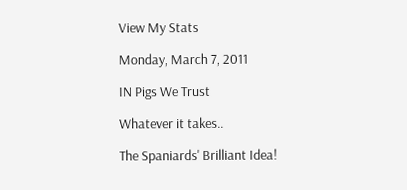View My Stats

Monday, March 7, 2011

IN Pigs We Trust

Whatever it takes..

The Spaniards' Brilliant Idea!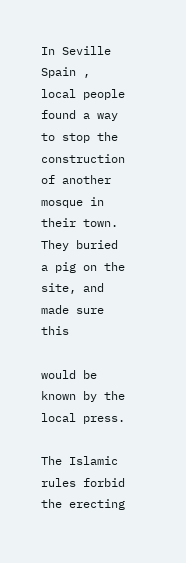In Seville Spain , local people found a way to stop the construction of another mosque in their town. They buried a pig on the site, and made sure this

would be known by the local press.

The Islamic rules forbid the erecting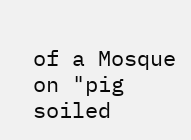of a Mosque on "pig soiled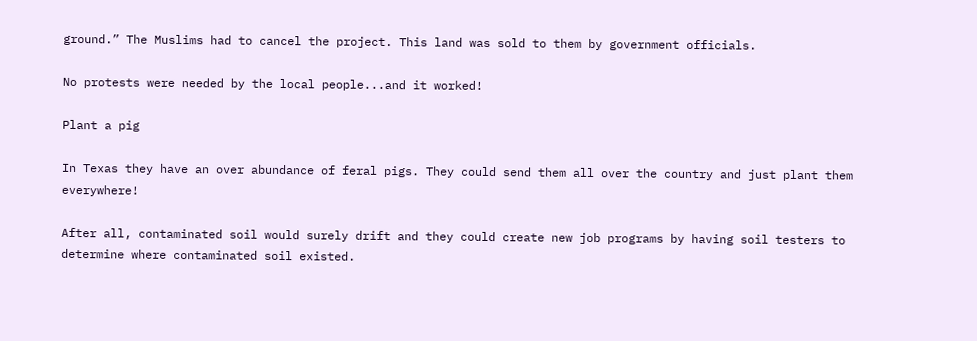ground.” The Muslims had to cancel the project. This land was sold to them by government officials.

No protests were needed by the local people...and it worked!

Plant a pig

In Texas they have an over abundance of feral pigs. They could send them all over the country and just plant them everywhere!

After all, contaminated soil would surely drift and they could create new job programs by having soil testers to determine where contaminated soil existed.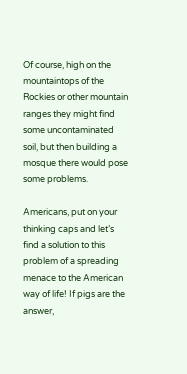Of course, high on the mountaintops of the Rockies or other mountain ranges they might find some uncontaminated soil, but then building a mosque there would pose some problems.

Americans, put on your thinking caps and let’s find a solution to this problem of a spreading menace to the American way of life! If pigs are the answer,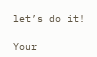let’s do it!

Your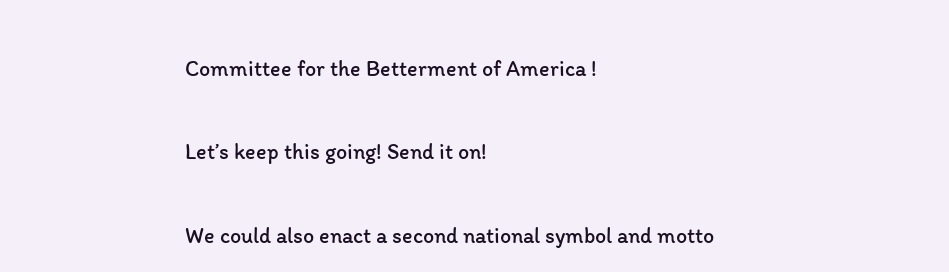Committee for the Betterment of America !

Let’s keep this going! Send it on!

We could also enact a second national symbol and motto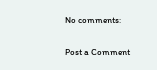No comments:

Post a Comment